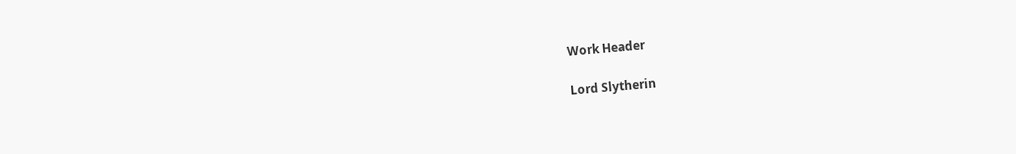Work Header

Lord Slytherin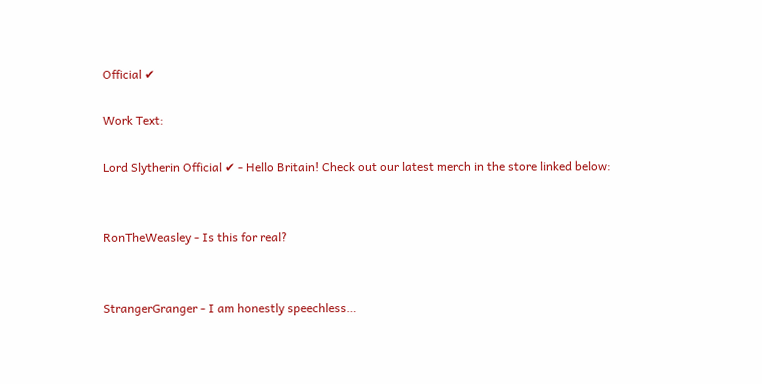Official ✔

Work Text:

Lord Slytherin Official ✔ - Hello Britain! Check out our latest merch in the store linked below:


RonTheWeasley - Is this for real?


StrangerGranger - I am honestly speechless…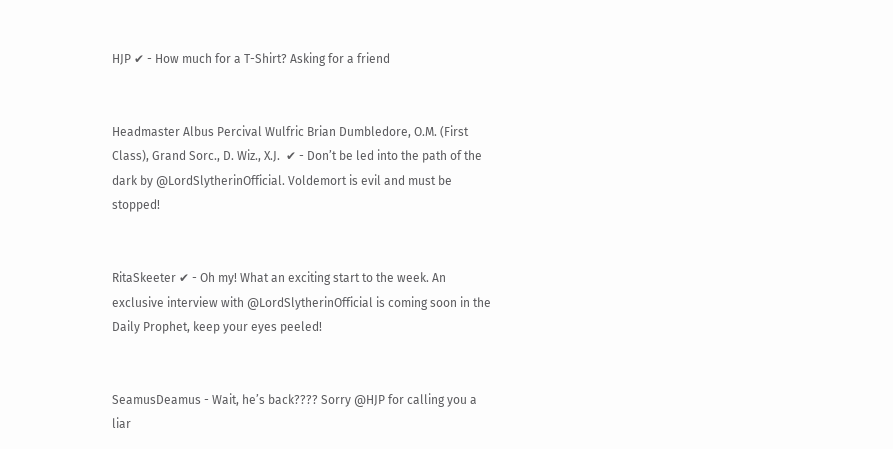HJP ✔ - How much for a T-Shirt? Asking for a friend


Headmaster Albus Percival Wulfric Brian Dumbledore, O.M. (First Class), Grand Sorc., D. Wiz., X.J.  ✔ - Don’t be led into the path of the dark by @LordSlytherinOfficial. Voldemort is evil and must be stopped!


RitaSkeeter ✔ - Oh my! What an exciting start to the week. An exclusive interview with @LordSlytherinOfficial is coming soon in the Daily Prophet, keep your eyes peeled!


SeamusDeamus - Wait, he’s back???? Sorry @HJP for calling you a liar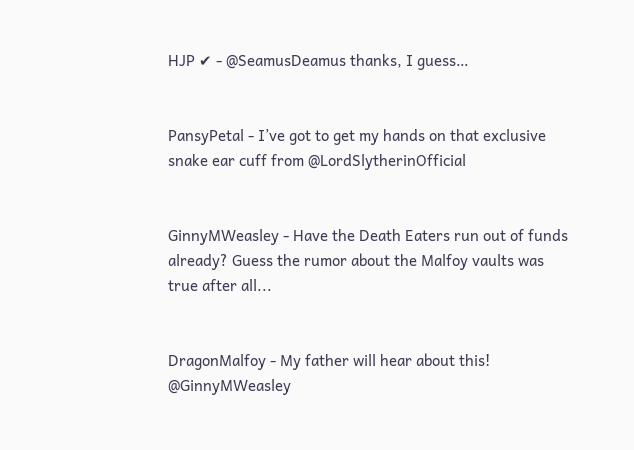HJP ✔ - @SeamusDeamus thanks, I guess…


PansyPetal - I’ve got to get my hands on that exclusive snake ear cuff from @LordSlytherinOfficial


GinnyMWeasley - Have the Death Eaters run out of funds already? Guess the rumor about the Malfoy vaults was true after all...


DragonMalfoy - My father will hear about this! @GinnyMWeasley